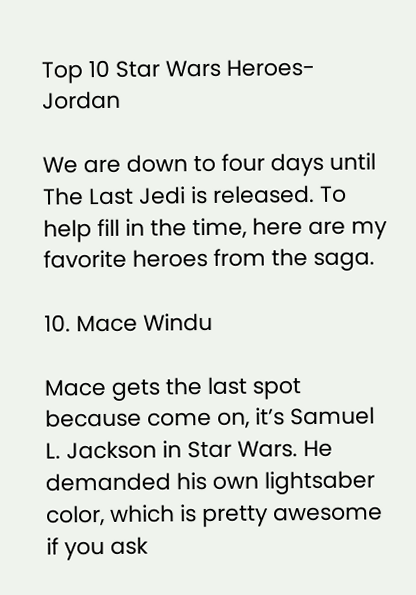Top 10 Star Wars Heroes- Jordan

We are down to four days until The Last Jedi is released. To help fill in the time, here are my favorite heroes from the saga.

10. Mace Windu

Mace gets the last spot because come on, it’s Samuel L. Jackson in Star Wars. He demanded his own lightsaber color, which is pretty awesome if you ask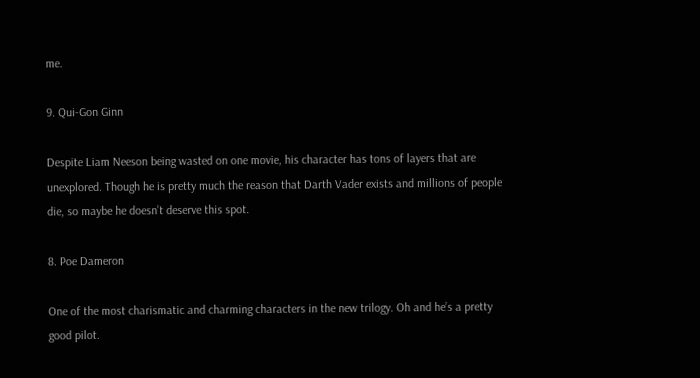me.

9. Qui-Gon Ginn

Despite Liam Neeson being wasted on one movie, his character has tons of layers that are unexplored. Though he is pretty much the reason that Darth Vader exists and millions of people die, so maybe he doesn’t deserve this spot.

8. Poe Dameron

One of the most charismatic and charming characters in the new trilogy. Oh and he’s a pretty good pilot.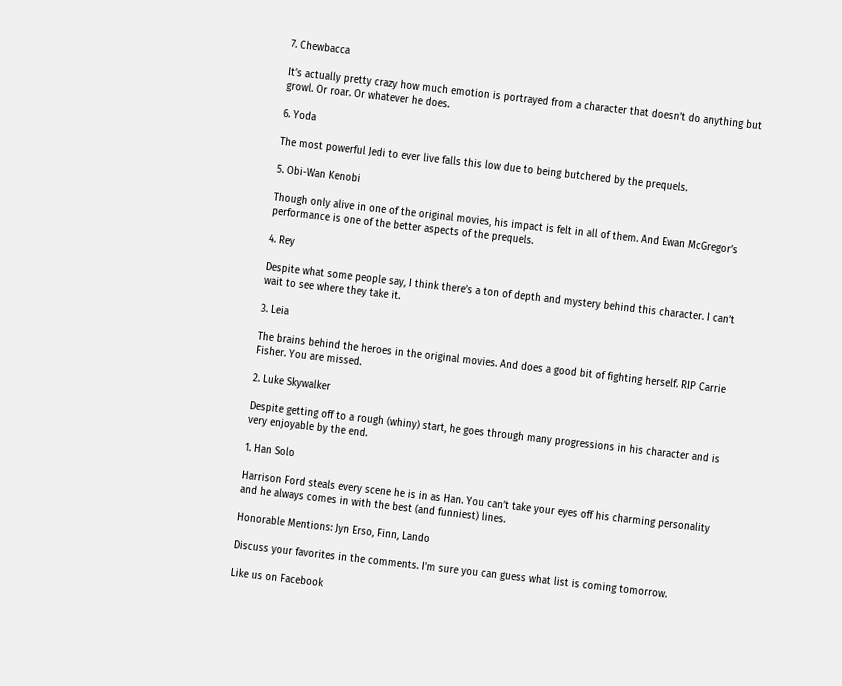7. Chewbacca

It’s actually pretty crazy how much emotion is portrayed from a character that doesn’t do anything but growl. Or roar. Or whatever he does.

6. Yoda

The most powerful Jedi to ever live falls this low due to being butchered by the prequels.

5. Obi-Wan Kenobi

Though only alive in one of the original movies, his impact is felt in all of them. And Ewan McGregor’s performance is one of the better aspects of the prequels.

4. Rey

Despite what some people say, I think there’s a ton of depth and mystery behind this character. I can’t wait to see where they take it.

3. Leia

The brains behind the heroes in the original movies. And does a good bit of fighting herself. RIP Carrie Fisher. You are missed.

2. Luke Skywalker

Despite getting off to a rough (whiny) start, he goes through many progressions in his character and is very enjoyable by the end.

1. Han Solo

Harrison Ford steals every scene he is in as Han. You can’t take your eyes off his charming personality and he always comes in with the best (and funniest) lines.

Honorable Mentions: Jyn Erso, Finn, Lando

Discuss your favorites in the comments. I’m sure you can guess what list is coming tomorrow.

Like us on Facebook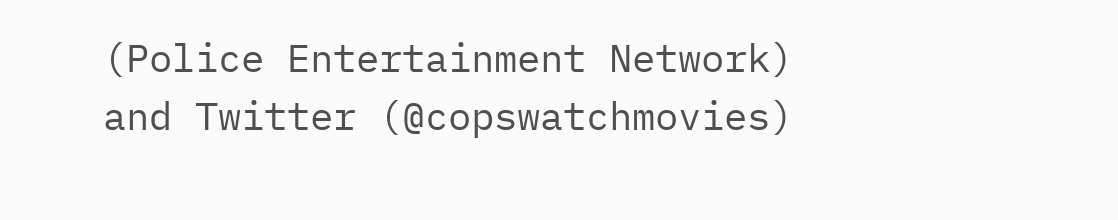(Police Entertainment Network) and Twitter (@copswatchmovies)